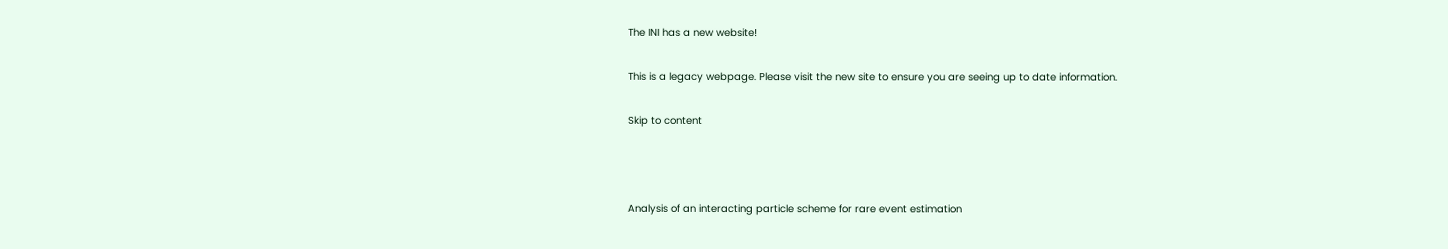The INI has a new website!

This is a legacy webpage. Please visit the new site to ensure you are seeing up to date information.

Skip to content



Analysis of an interacting particle scheme for rare event estimation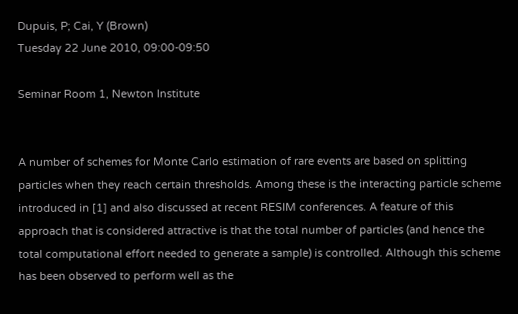Dupuis, P; Cai, Y (Brown)
Tuesday 22 June 2010, 09:00-09:50

Seminar Room 1, Newton Institute


A number of schemes for Monte Carlo estimation of rare events are based on splitting particles when they reach certain thresholds. Among these is the interacting particle scheme introduced in [1] and also discussed at recent RESIM conferences. A feature of this approach that is considered attractive is that the total number of particles (and hence the total computational effort needed to generate a sample) is controlled. Although this scheme has been observed to perform well as the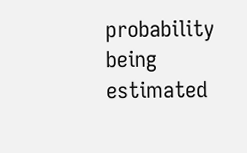probability being estimated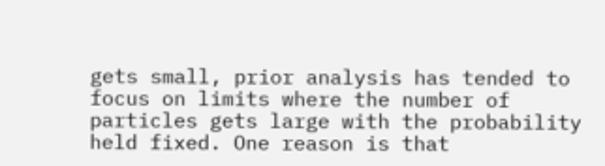gets small, prior analysis has tended to focus on limits where the number of particles gets large with the probability held fixed. One reason is that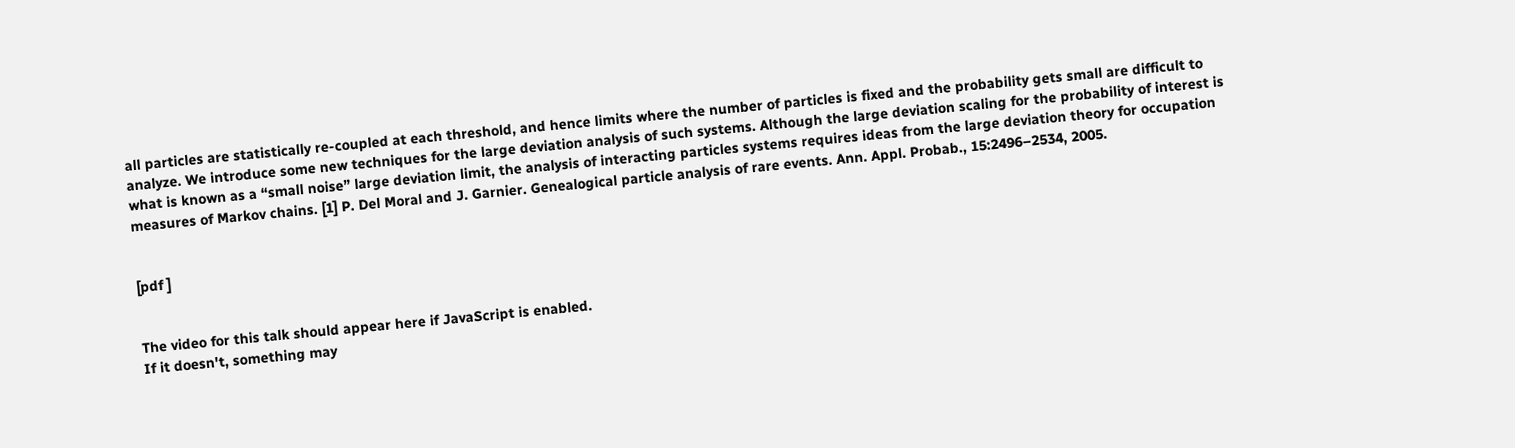all particles are statistically re-coupled at each threshold, and hence limits where the number of particles is fixed and the probability gets small are difficult to analyze. We introduce some new techniques for the large deviation analysis of such systems. Although the large deviation scaling for the probability of interest is what is known as a “small noise” large deviation limit, the analysis of interacting particles systems requires ideas from the large deviation theory for occupation measures of Markov chains. [1] P. Del Moral and J. Garnier. Genealogical particle analysis of rare events. Ann. Appl. Probab., 15:2496–2534, 2005.


[pdf ]


The video for this talk should appear here if JavaScript is enabled.
If it doesn't, something may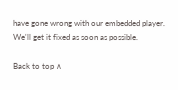have gone wrong with our embedded player.
We'll get it fixed as soon as possible.

Back to top ∧